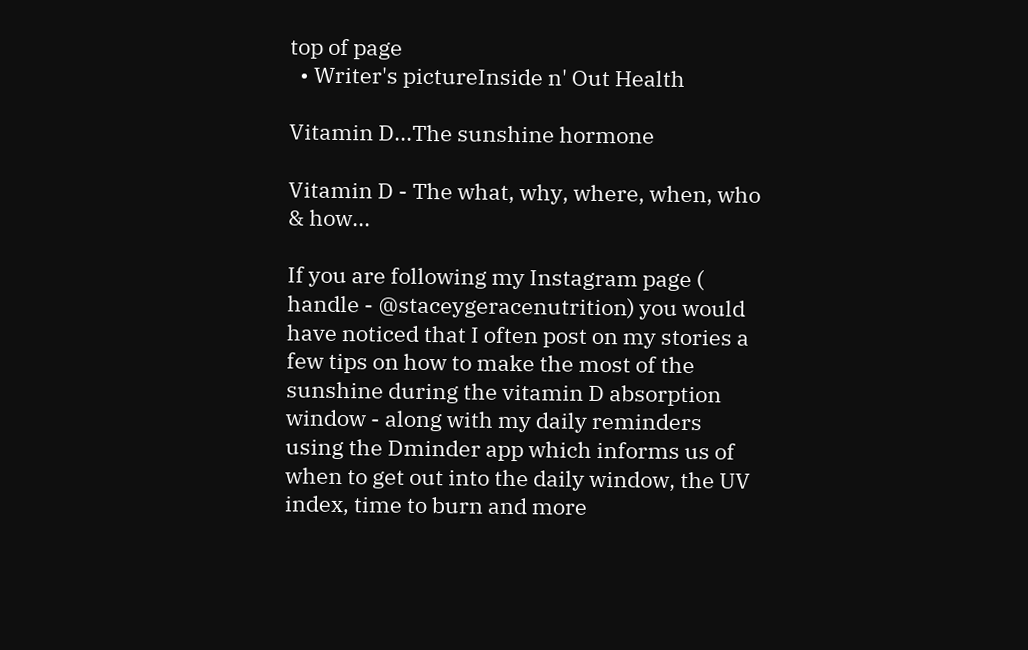top of page
  • Writer's pictureInside n' Out Health

Vitamin D...The sunshine hormone

Vitamin D - The what, why, where, when, who & how...

If you are following my Instagram page ( handle - @staceygeracenutrition) you would have noticed that I often post on my stories a few tips on how to make the most of the sunshine during the vitamin D absorption window - along with my daily reminders using the Dminder app which informs us of when to get out into the daily window, the UV index, time to burn and more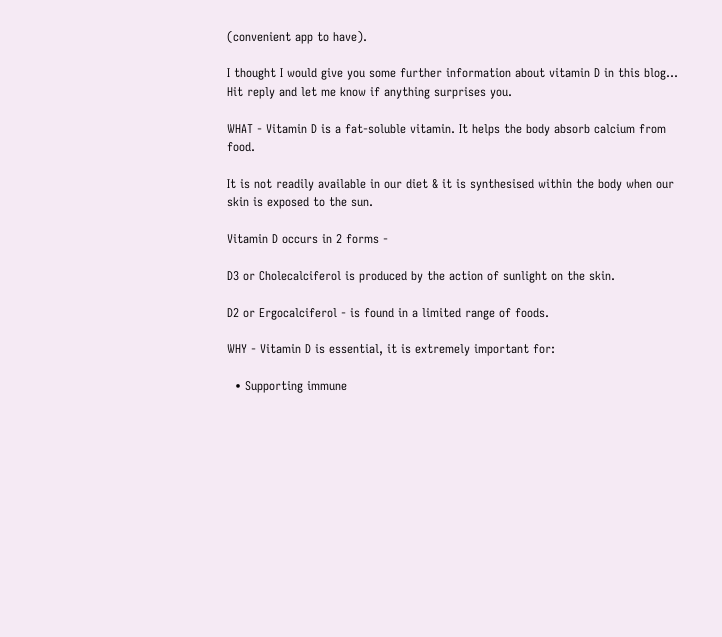(convenient app to have).

I thought I would give you some further information about vitamin D in this blog... Hit reply and let me know if anything surprises you.

WHAT - Vitamin D is a fat-soluble vitamin. It helps the body absorb calcium from food.

It is not readily available in our diet & it is synthesised within the body when our skin is exposed to the sun.

Vitamin D occurs in 2 forms -

D3 or Cholecalciferol is produced by the action of sunlight on the skin.

D2 or Ergocalciferol - is found in a limited range of foods.

WHY - Vitamin D is essential, it is extremely important for:

  • Supporting immune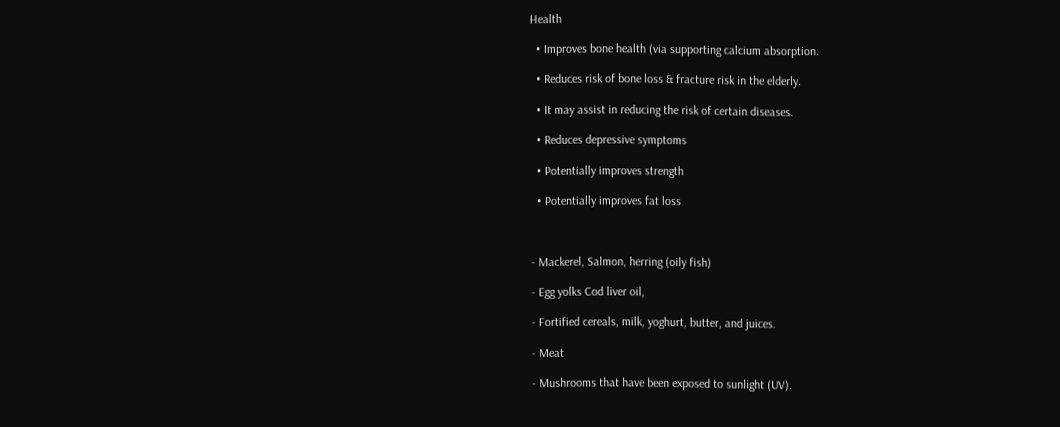Health

  • Improves bone health (via supporting calcium absorption.

  • Reduces risk of bone loss & fracture risk in the elderly.

  • It may assist in reducing the risk of certain diseases.

  • Reduces depressive symptoms

  • Potentially improves strength

  • Potentially improves fat loss



- Mackerel, Salmon, herring (oily fish)

- Egg yolks Cod liver oil,

- Fortified cereals, milk, yoghurt, butter, and juices.

- Meat

- Mushrooms that have been exposed to sunlight (UV).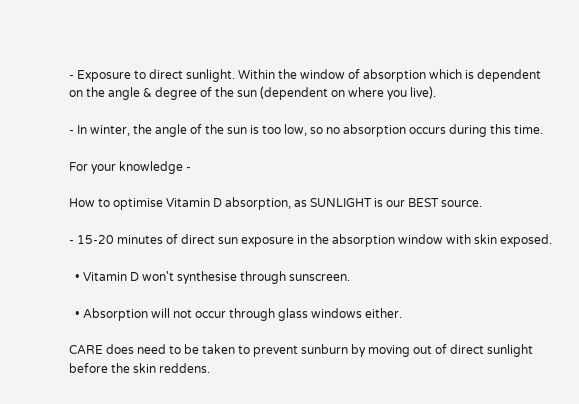- Exposure to direct sunlight. Within the window of absorption which is dependent on the angle & degree of the sun (dependent on where you live).

- In winter, the angle of the sun is too low, so no absorption occurs during this time.

For your knowledge -

How to optimise Vitamin D absorption, as SUNLIGHT is our BEST source.

- 15-20 minutes of direct sun exposure in the absorption window with skin exposed.

  • Vitamin D won't synthesise through sunscreen.

  • Absorption will not occur through glass windows either.

CARE does need to be taken to prevent sunburn by moving out of direct sunlight before the skin reddens.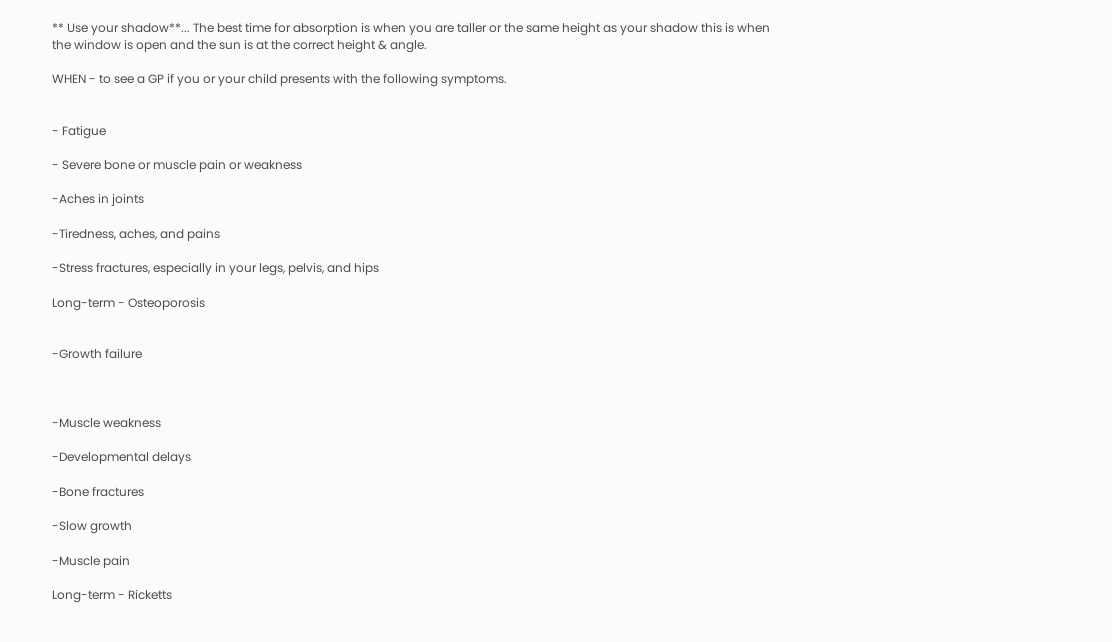** Use your shadow**... The best time for absorption is when you are taller or the same height as your shadow this is when the window is open and the sun is at the correct height & angle.

WHEN - to see a GP if you or your child presents with the following symptoms.


- Fatigue

- Severe bone or muscle pain or weakness

-Aches in joints

-Tiredness, aches, and pains

-Stress fractures, especially in your legs, pelvis, and hips

Long-term - Osteoporosis


-Growth failure



-Muscle weakness

-Developmental delays

-Bone fractures

-Slow growth

-Muscle pain

Long-term - Ricketts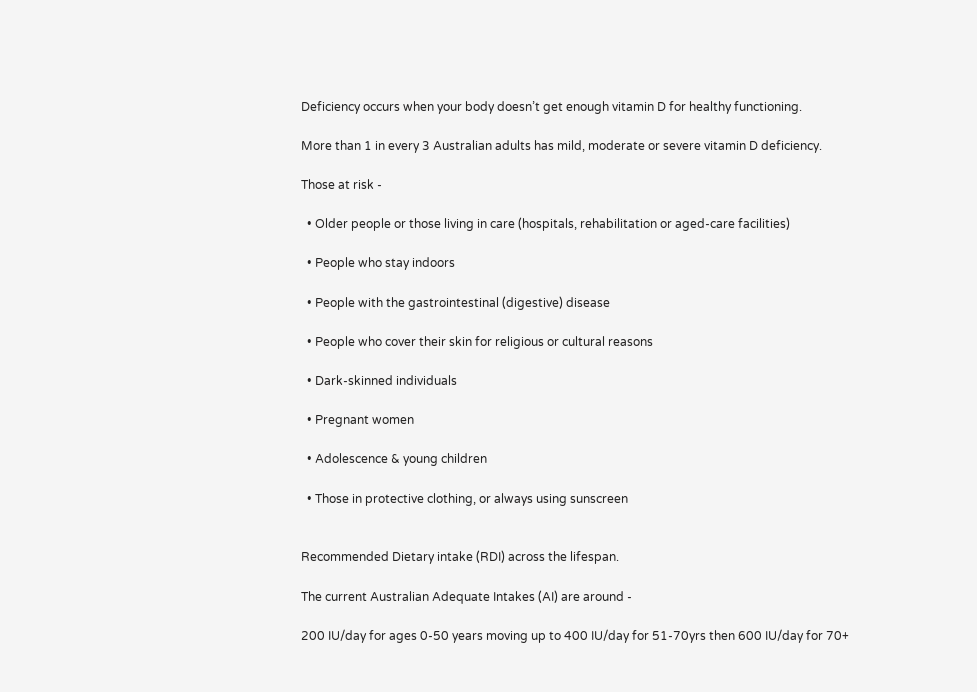Deficiency occurs when your body doesn’t get enough vitamin D for healthy functioning.

More than 1 in every 3 Australian adults has mild, moderate or severe vitamin D deficiency.

Those at risk -

  • Older people or those living in care (hospitals, rehabilitation or aged-care facilities)

  • People who stay indoors

  • People with the gastrointestinal (digestive) disease

  • People who cover their skin for religious or cultural reasons

  • Dark-skinned individuals

  • Pregnant women

  • Adolescence & young children

  • Those in protective clothing, or always using sunscreen


Recommended Dietary intake (RDI) across the lifespan.

The current Australian Adequate Intakes (AI) are around -

200 IU/day for ages 0-50 years moving up to 400 IU/day for 51-70yrs then 600 IU/day for 70+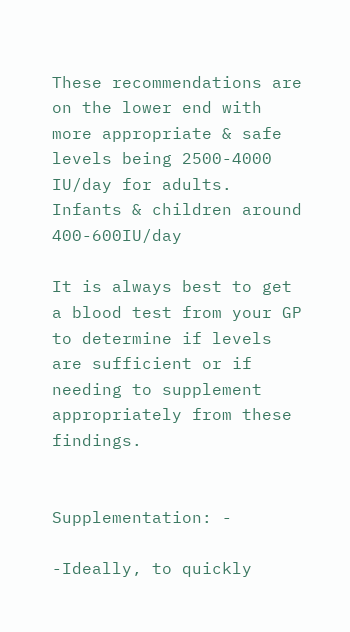These recommendations are on the lower end with more appropriate & safe levels being 2500-4000 IU/day for adults. Infants & children around 400-600IU/day

It is always best to get a blood test from your GP to determine if levels are sufficient or if needing to supplement appropriately from these findings.


Supplementation: -

-Ideally, to quickly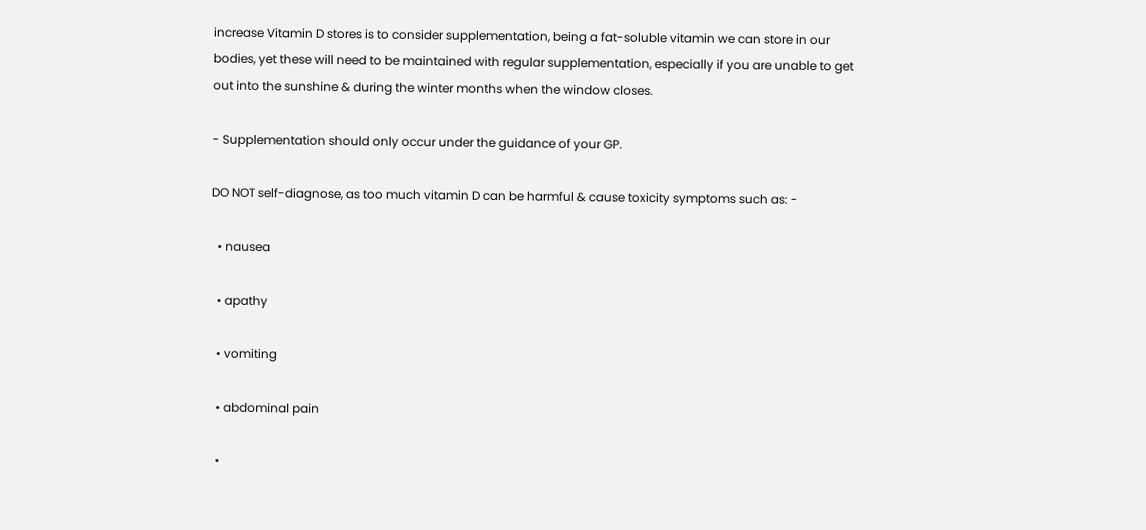increase Vitamin D stores is to consider supplementation, being a fat-soluble vitamin we can store in our bodies, yet these will need to be maintained with regular supplementation, especially if you are unable to get out into the sunshine & during the winter months when the window closes.

- Supplementation should only occur under the guidance of your GP.

DO NOT self-diagnose, as too much vitamin D can be harmful & cause toxicity symptoms such as: -

  • nausea

  • apathy

  • vomiting

  • abdominal pain

  •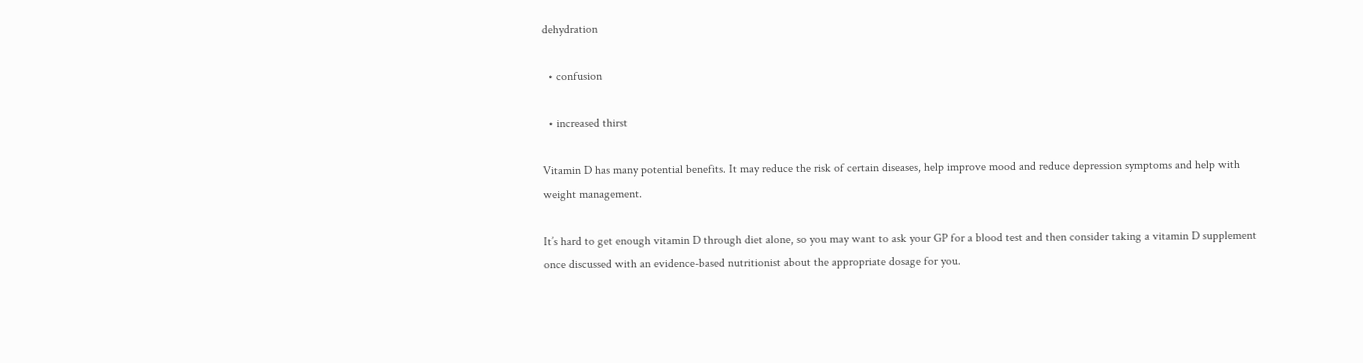dehydration

  • confusion

  • increased thirst

Vitamin D has many potential benefits. It may reduce the risk of certain diseases, help improve mood and reduce depression symptoms and help with weight management.

It’s hard to get enough vitamin D through diet alone, so you may want to ask your GP for a blood test and then consider taking a vitamin D supplement once discussed with an evidence-based nutritionist about the appropriate dosage for you.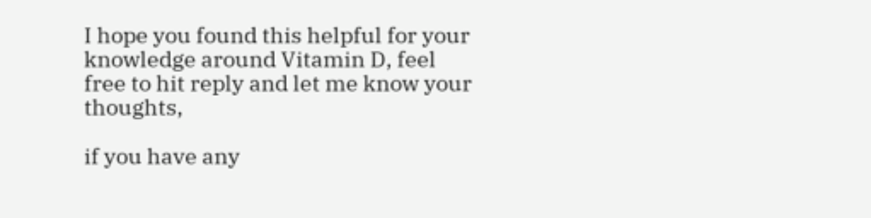I hope you found this helpful for your knowledge around Vitamin D, feel free to hit reply and let me know your thoughts,

if you have any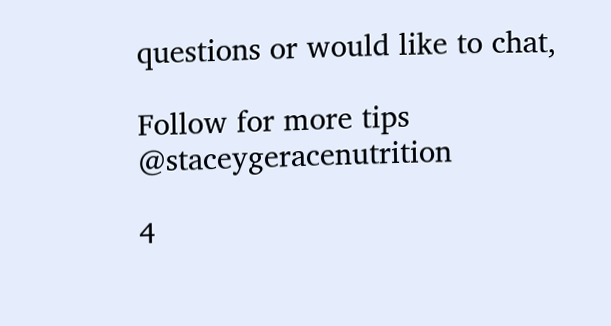questions or would like to chat,

Follow for more tips @staceygeracenutrition

4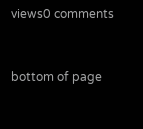views0 comments


bottom of page